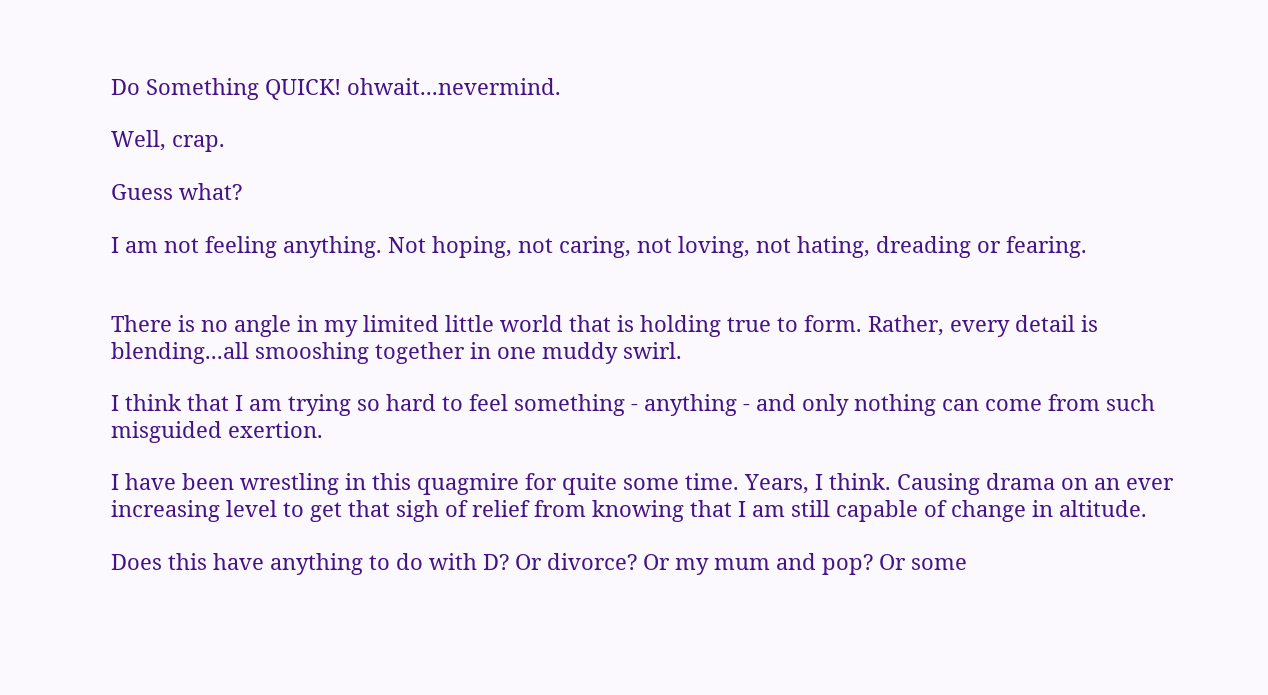Do Something QUICK! ohwait...nevermind.

Well, crap.

Guess what?

I am not feeling anything. Not hoping, not caring, not loving, not hating, dreading or fearing.


There is no angle in my limited little world that is holding true to form. Rather, every detail is blending...all smooshing together in one muddy swirl.

I think that I am trying so hard to feel something - anything - and only nothing can come from such misguided exertion.

I have been wrestling in this quagmire for quite some time. Years, I think. Causing drama on an ever increasing level to get that sigh of relief from knowing that I am still capable of change in altitude.

Does this have anything to do with D? Or divorce? Or my mum and pop? Or some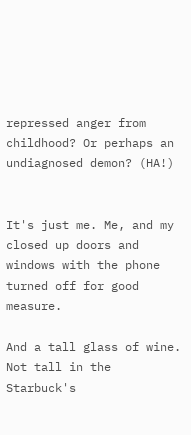repressed anger from childhood? Or perhaps an undiagnosed demon? (HA!)


It's just me. Me, and my closed up doors and windows with the phone turned off for good measure.

And a tall glass of wine. Not tall in the Starbuck's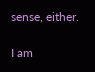sense, either.

I am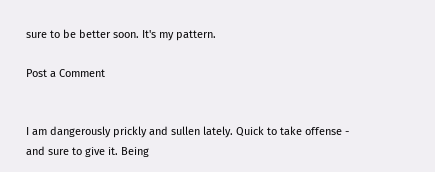sure to be better soon. It's my pattern.

Post a Comment


I am dangerously prickly and sullen lately. Quick to take offense - and sure to give it. Being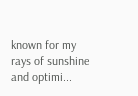known for my rays of sunshine and optimi...